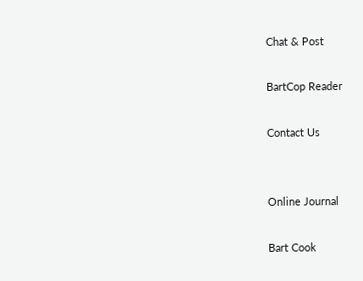Chat & Post

BartCop Reader

Contact Us


Online Journal

Bart Cook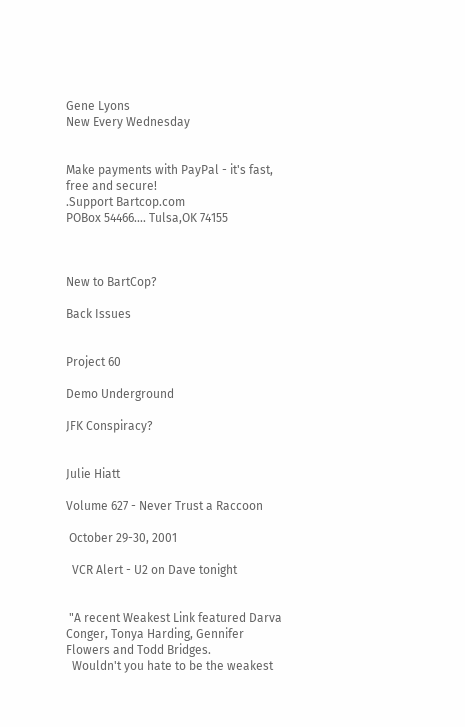Gene Lyons
New Every Wednesday


Make payments with PayPal - it's fast, free and secure!
.Support Bartcop.com
POBox 54466.... Tulsa,OK 74155



New to BartCop?

Back Issues


Project 60

Demo Underground

JFK Conspiracy?


Julie Hiatt

Volume 627 - Never Trust a Raccoon

 October 29-30, 2001

  VCR Alert - U2 on Dave tonight


 "A recent Weakest Link featured Darva Conger, Tonya Harding, Gennifer Flowers and Todd Bridges.
  Wouldn't you hate to be the weakest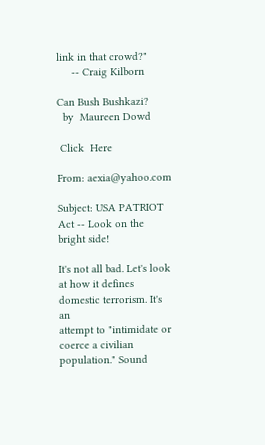link in that crowd?"
     -- Craig Kilborn

Can Bush Bushkazi?
  by  Maureen Dowd

 Click  Here

From: aexia@yahoo.com

Subject: USA PATRIOT Act -- Look on the bright side!

It's not all bad. Let's look at how it defines domestic terrorism. It's an
attempt to "intimidate or coerce a civilian population." Sound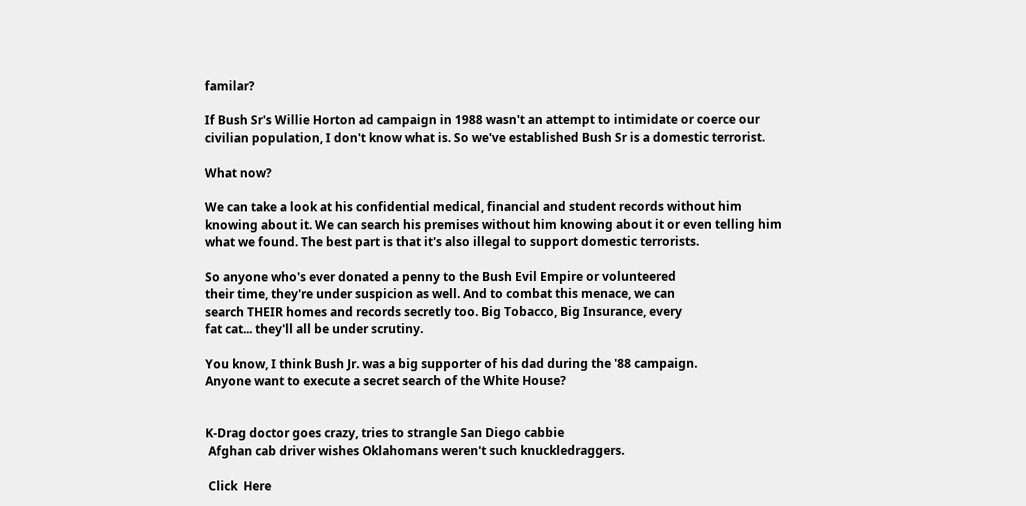familar?

If Bush Sr's Willie Horton ad campaign in 1988 wasn't an attempt to intimidate or coerce our
civilian population, I don't know what is. So we've established Bush Sr is a domestic terrorist.

What now?

We can take a look at his confidential medical, financial and student records without him
knowing about it. We can search his premises without him knowing about it or even telling him
what we found. The best part is that it's also illegal to support domestic terrorists.

So anyone who's ever donated a penny to the Bush Evil Empire or volunteered
their time, they're under suspicion as well. And to combat this menace, we can
search THEIR homes and records secretly too. Big Tobacco, Big Insurance, every
fat cat... they'll all be under scrutiny.

You know, I think Bush Jr. was a big supporter of his dad during the '88 campaign.
Anyone want to execute a secret search of the White House?


K-Drag doctor goes crazy, tries to strangle San Diego cabbie
 Afghan cab driver wishes Oklahomans weren't such knuckledraggers.

 Click  Here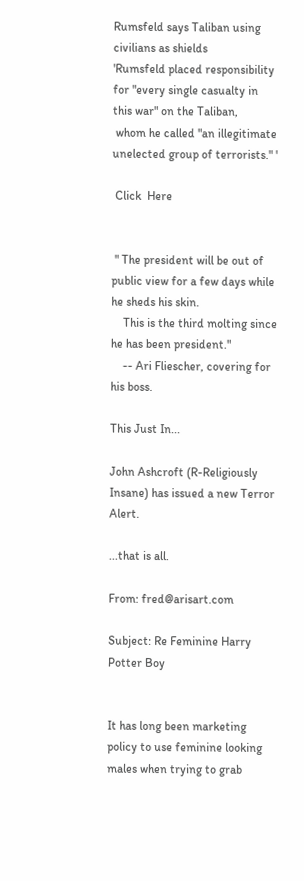Rumsfeld says Taliban using civilians as shields
'Rumsfeld placed responsibility for "every single casualty in this war" on the Taliban,
 whom he called "an illegitimate unelected group of terrorists." '

 Click  Here


 " The president will be out of public view for a few days while he sheds his skin.
    This is the third molting since he has been president."
    -- Ari Fliescher, covering for his boss.

This Just In...

John Ashcroft (R-Religiously Insane) has issued a new Terror Alert.

...that is all.

From: fred@arisart.com

Subject: Re Feminine Harry Potter Boy


It has long been marketing policy to use feminine looking males when trying to grab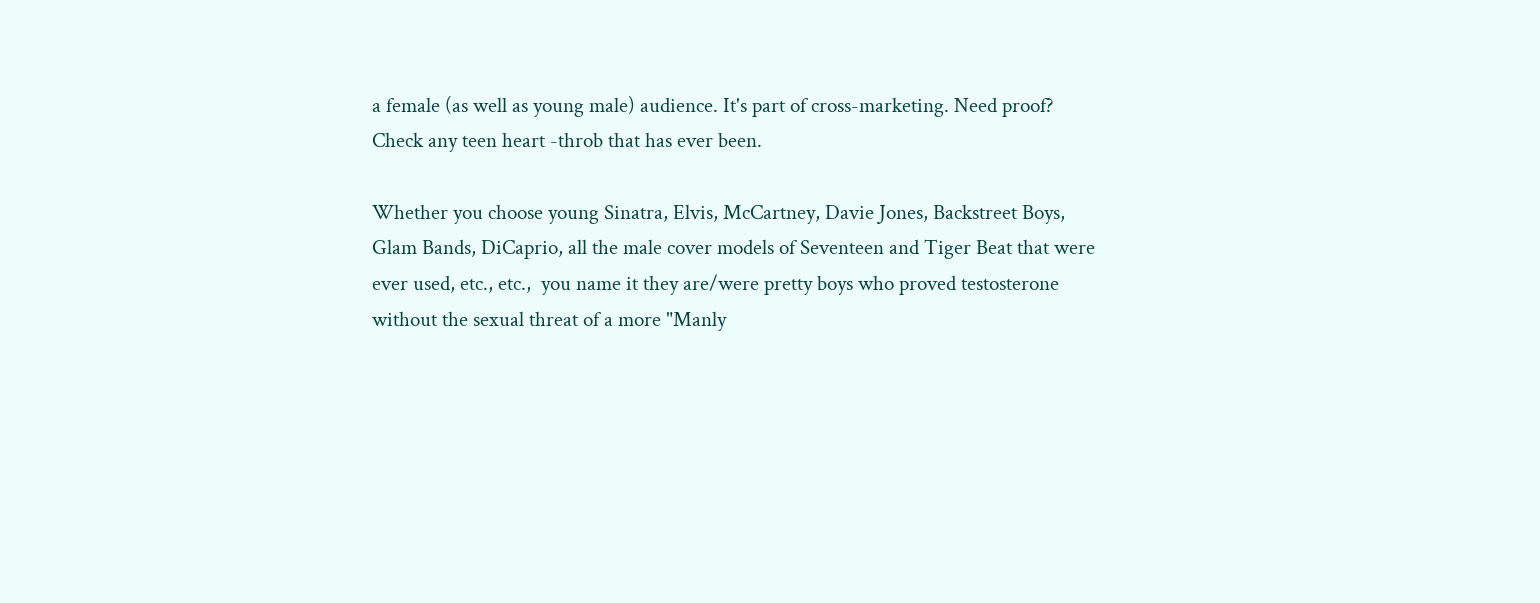a female (as well as young male) audience. It's part of cross-marketing. Need proof?
Check any teen heart -throb that has ever been.

Whether you choose young Sinatra, Elvis, McCartney, Davie Jones, Backstreet Boys,
Glam Bands, DiCaprio, all the male cover models of Seventeen and Tiger Beat that were
ever used, etc., etc.,  you name it they are/were pretty boys who proved testosterone
without the sexual threat of a more "Manly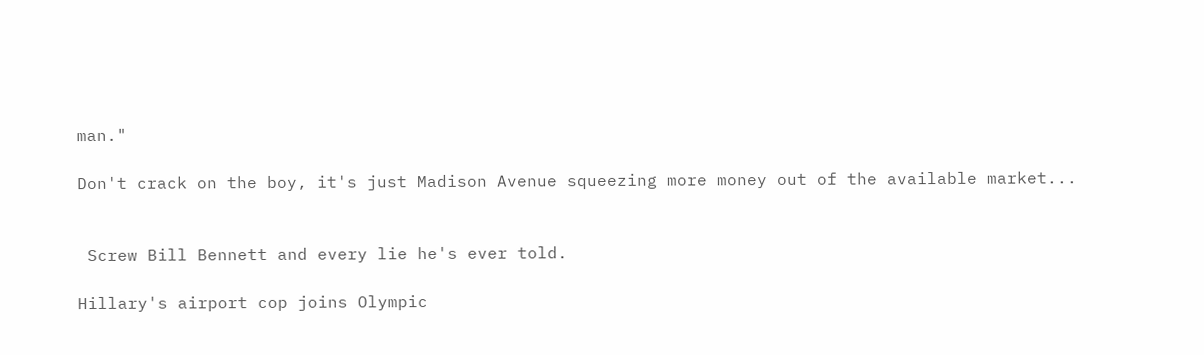man."

Don't crack on the boy, it's just Madison Avenue squeezing more money out of the available market...


 Screw Bill Bennett and every lie he's ever told.

Hillary's airport cop joins Olympic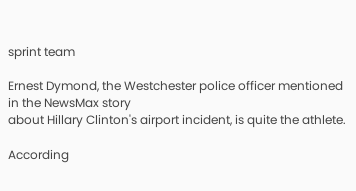sprint team

Ernest Dymond, the Westchester police officer mentioned in the NewsMax story
about Hillary Clinton's airport incident, is quite the athlete.

According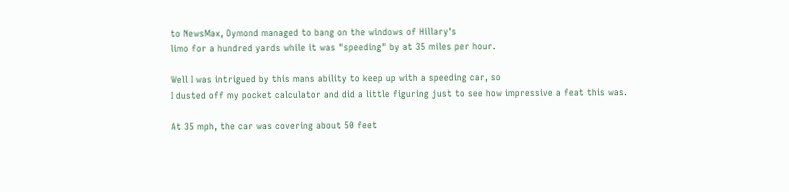to NewsMax, Dymond managed to bang on the windows of Hillary's
limo for a hundred yards while it was "speeding" by at 35 miles per hour.

Well I was intrigued by this mans ability to keep up with a speeding car, so
I dusted off my pocket calculator and did a little figuring just to see how impressive a feat this was.

At 35 mph, the car was covering about 50 feet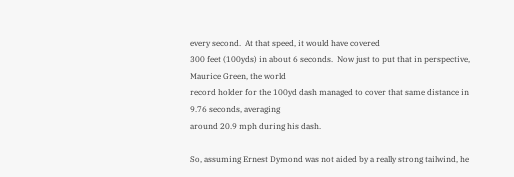every second.  At that speed, it would have covered
300 feet (100yds) in about 6 seconds.  Now just to put that in perspective, Maurice Green, the world
record holder for the 100yd dash managed to cover that same distance in 9.76 seconds, averaging
around 20.9 mph during his dash.

So, assuming Ernest Dymond was not aided by a really strong tailwind, he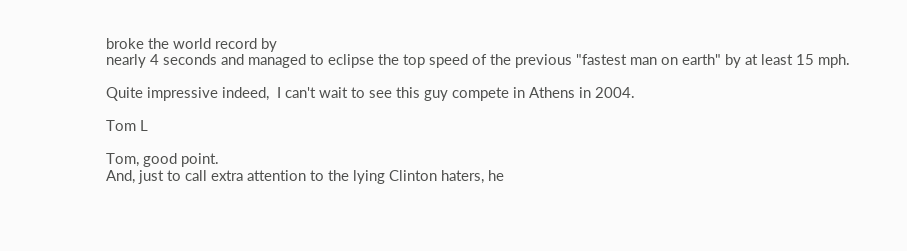broke the world record by
nearly 4 seconds and managed to eclipse the top speed of the previous "fastest man on earth" by at least 15 mph.

Quite impressive indeed,  I can't wait to see this guy compete in Athens in 2004.

Tom L

Tom, good point.
And, just to call extra attention to the lying Clinton haters, he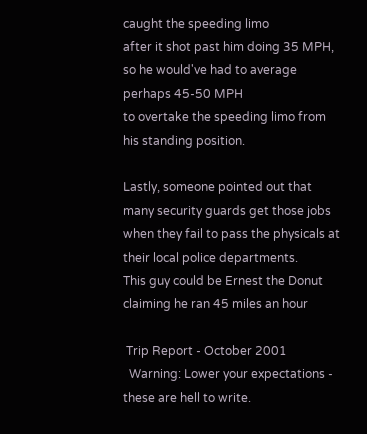caught the speeding limo
after it shot past him doing 35 MPH, so he would've had to average perhaps 45-50 MPH
to overtake the speeding limo from his standing position.

Lastly, someone pointed out that many security guards get those jobs
when they fail to pass the physicals at their local police departments.
This guy could be Ernest the Donut claiming he ran 45 miles an hour

 Trip Report - October 2001
  Warning: Lower your expectations - these are hell to write.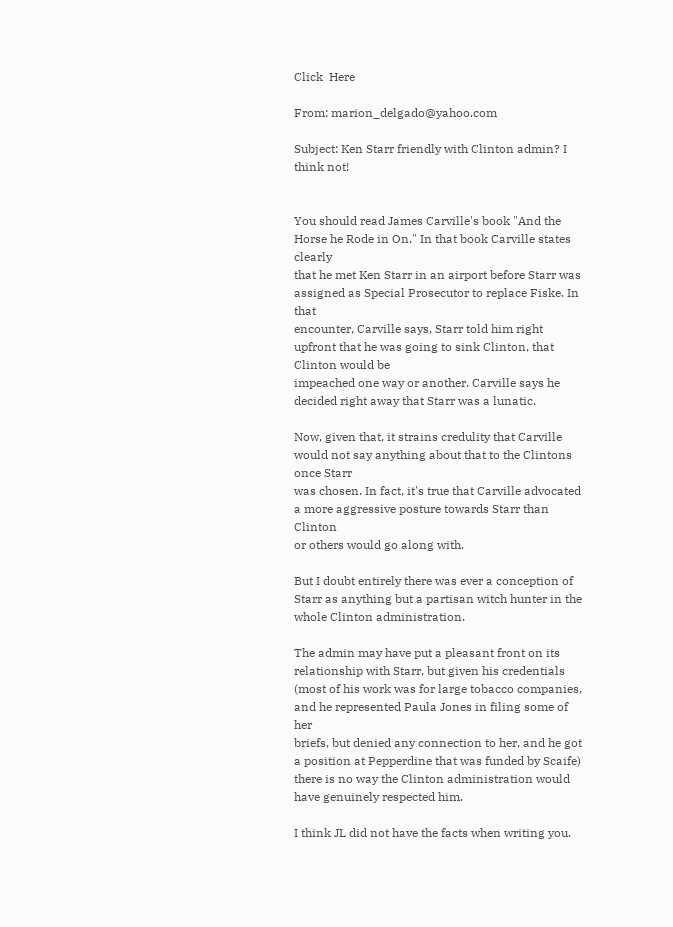Click  Here

From: marion_delgado@yahoo.com

Subject: Ken Starr friendly with Clinton admin? I think not!


You should read James Carville's book "And the Horse he Rode in On." In that book Carville states clearly
that he met Ken Starr in an airport before Starr was assigned as Special Prosecutor to replace Fiske. In that
encounter, Carville says, Starr told him right upfront that he was going to sink Clinton, that Clinton would be
impeached one way or another. Carville says he decided right away that Starr was a lunatic.

Now, given that, it strains credulity that Carville would not say anything about that to the Clintons once Starr
was chosen. In fact, it's true that Carville advocated a more aggressive posture towards Starr than Clinton
or others would go along with.

But I doubt entirely there was ever a conception of Starr as anything but a partisan witch hunter in the
whole Clinton administration.

The admin may have put a pleasant front on its relationship with Starr, but given his credentials
(most of his work was for large tobacco companies, and he represented Paula Jones in filing some of her
briefs, but denied any connection to her, and he got a position at Pepperdine that was funded by Scaife)
there is no way the Clinton administration would have genuinely respected him.

I think JL did not have the facts when writing you.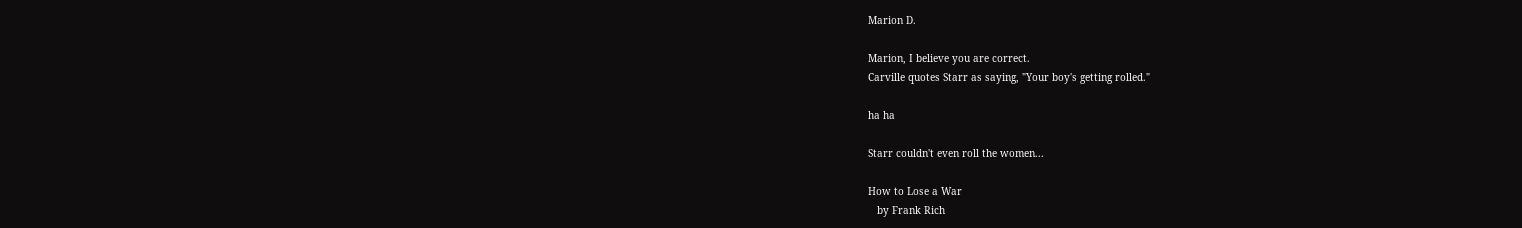Marion D.

Marion, I believe you are correct.
Carville quotes Starr as saying, "Your boy's getting rolled."

ha ha

Starr couldn't even roll the women...

How to Lose a War
   by Frank Rich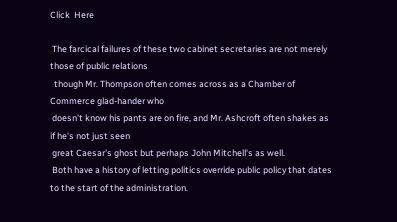Click  Here

 The farcical failures of these two cabinet secretaries are not merely those of public relations
  though Mr. Thompson often comes across as a Chamber of Commerce glad-hander who
 doesn't know his pants are on fire, and Mr. Ashcroft often shakes as if he's not just seen
 great Caesar's ghost but perhaps John Mitchell's as well.
 Both have a history of letting politics override public policy that dates to the start of the administration.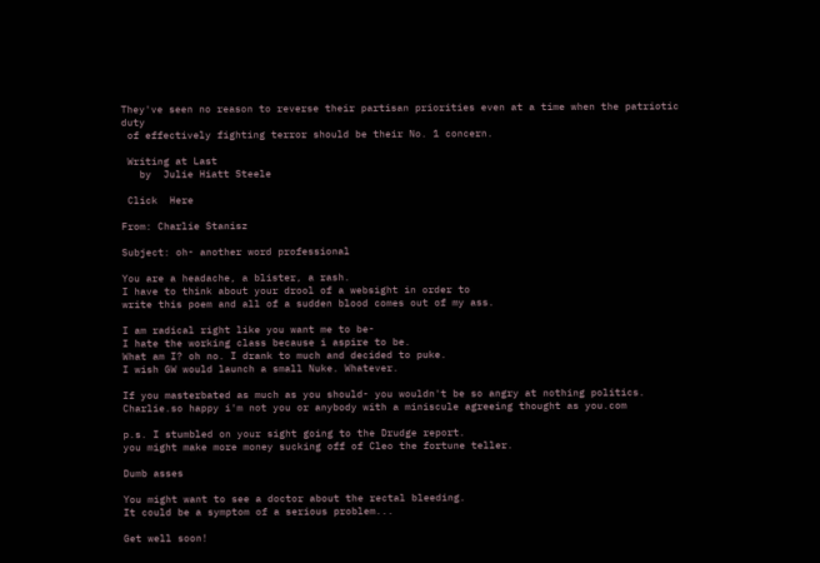They've seen no reason to reverse their partisan priorities even at a time when the patriotic duty
 of effectively fighting terror should be their No. 1 concern.

 Writing at Last
   by  Julie Hiatt Steele

 Click  Here

From: Charlie Stanisz

Subject: oh- another word professional

You are a headache, a blister, a rash.
I have to think about your drool of a websight in order to
write this poem and all of a sudden blood comes out of my ass.

I am radical right like you want me to be-
I hate the working class because i aspire to be.
What am I? oh no. I drank to much and decided to puke.
I wish GW would launch a small Nuke. Whatever.

If you masterbated as much as you should- you wouldn't be so angry at nothing politics.
Charlie.so happy i'm not you or anybody with a miniscule agreeing thought as you.com

p.s. I stumbled on your sight going to the Drudge report.
you might make more money sucking off of Cleo the fortune teller.

Dumb asses

You might want to see a doctor about the rectal bleeding.
It could be a symptom of a serious problem...

Get well soon!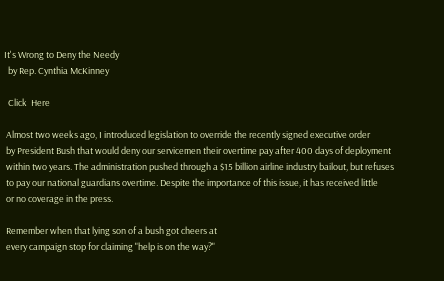It's Wrong to Deny the Needy
  by Rep. Cynthia McKinney

  Click  Here

 Almost two weeks ago, I introduced legislation to override the recently signed executive order
 by President Bush that would deny our servicemen their overtime pay after 400 days of deployment
 within two years. The administration pushed through a $15 billion airline industry bailout, but refuses
 to pay our national guardians overtime. Despite the importance of this issue, it has received little
 or no coverage in the press.

 Remember when that lying son of a bush got cheers at
 every campaign stop for claiming "help is on the way?"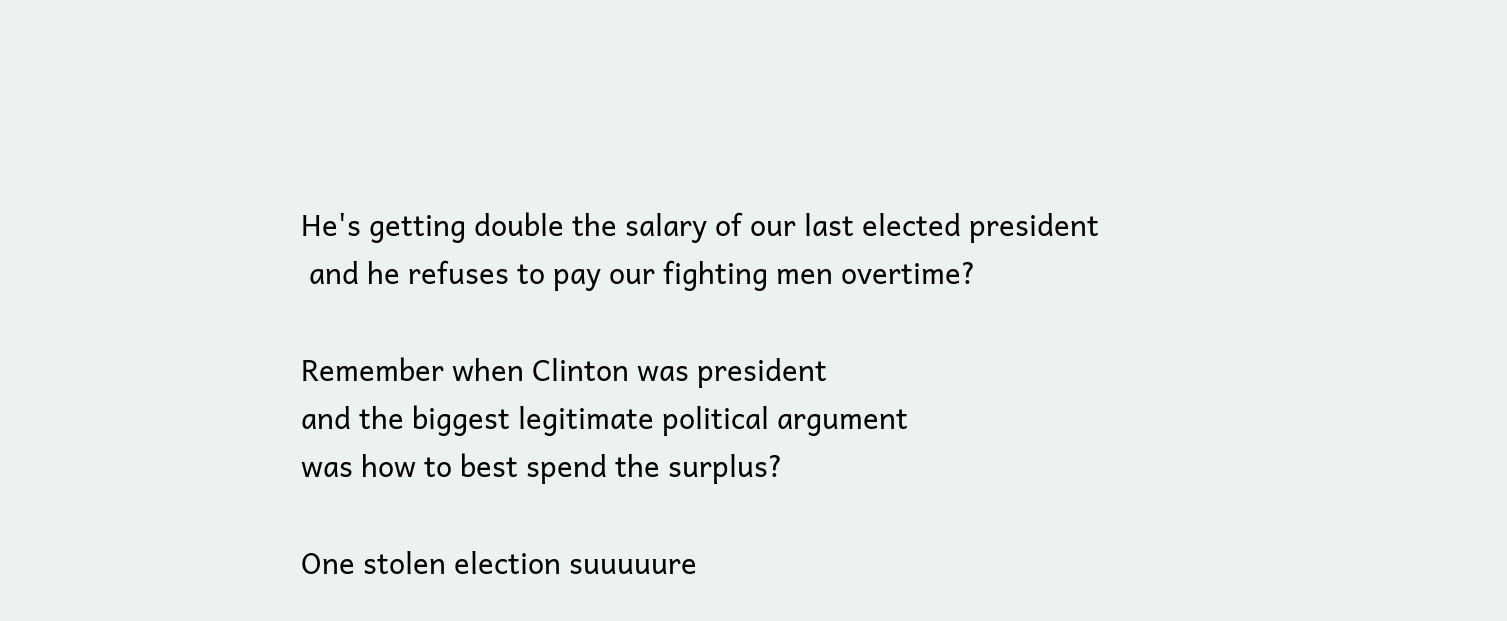He's getting double the salary of our last elected president
 and he refuses to pay our fighting men overtime?

Remember when Clinton was president
and the biggest legitimate political argument
was how to best spend the surplus?

One stolen election suuuuure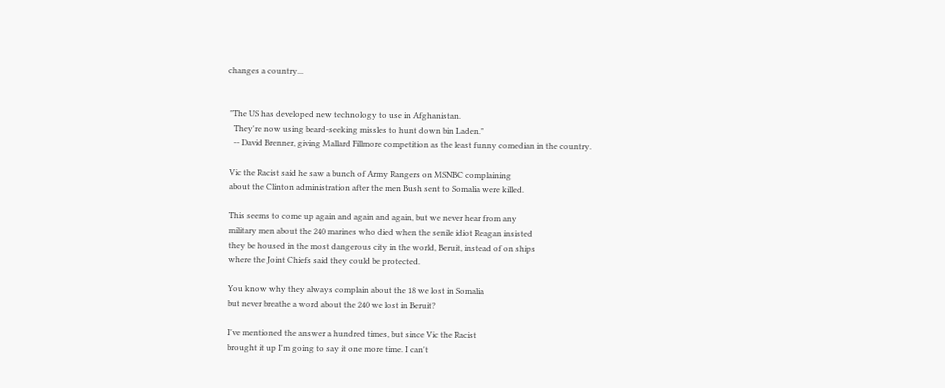changes a country...


 "The US has developed new technology to use in Afghanistan.
   They're now using beard-seeking missles to hunt down bin Laden."
   -- David Brenner, giving Mallard Fillmore competition as the least funny comedian in the country.

 Vic the Racist said he saw a bunch of Army Rangers on MSNBC complaining
 about the Clinton administration after the men Bush sent to Somalia were killed.

 This seems to come up again and again and again, but we never hear from any
 military men about the 240 marines who died when the senile idiot Reagan insisted
 they be housed in the most dangerous city in the world, Beruit, instead of on ships
 where the Joint Chiefs said they could be protected.

 You know why they always complain about the 18 we lost in Somalia
 but never breathe a word about the 240 we lost in Beruit?

 I've mentioned the answer a hundred times, but since Vic the Racist
 brought it up I'm going to say it one more time. I can't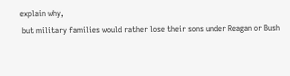explain why,
 but military families would rather lose their sons under Reagan or Bush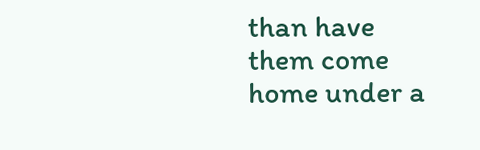than have them come home under a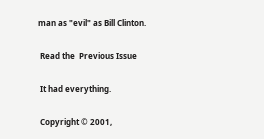man as "evil" as Bill Clinton.

 Read the  Previous Issue

 It had everything.

 Copyright © 2001,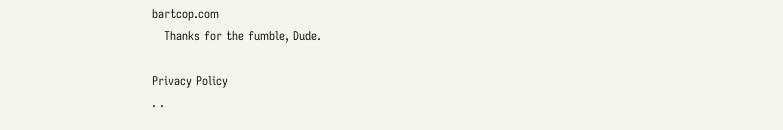bartcop.com
   Thanks for the fumble, Dude.

Privacy Policy
. .